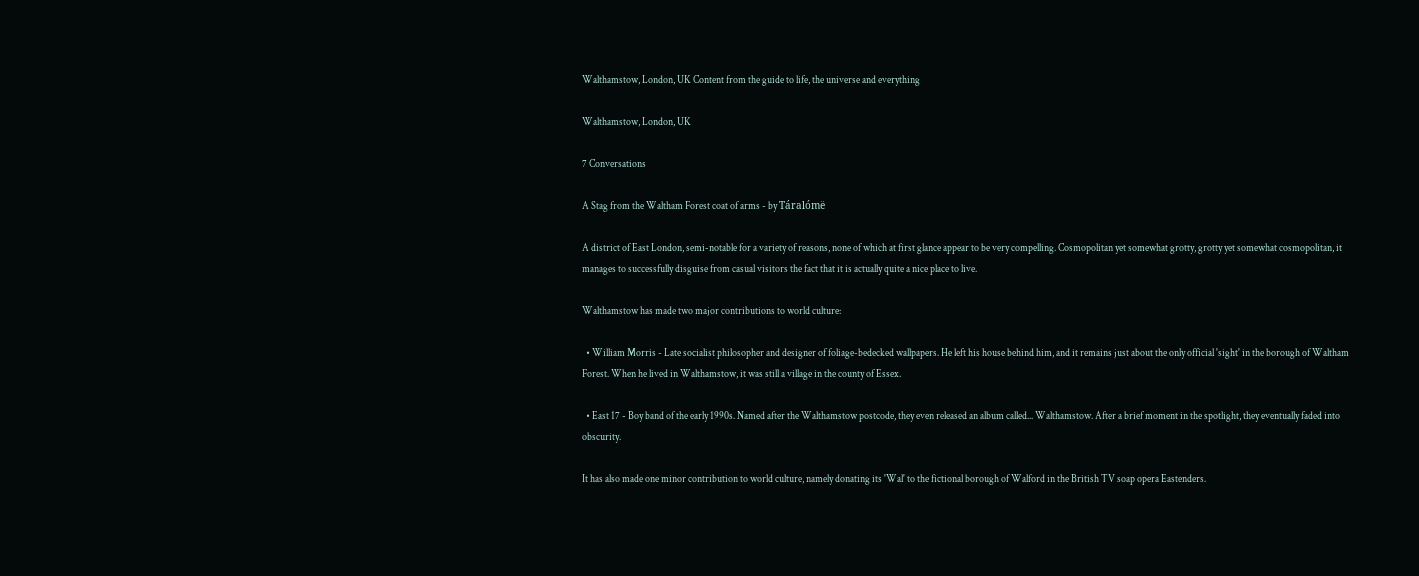Walthamstow, London, UK Content from the guide to life, the universe and everything

Walthamstow, London, UK

7 Conversations

A Stag from the Waltham Forest coat of arms - by Táralómë

A district of East London, semi-notable for a variety of reasons, none of which at first glance appear to be very compelling. Cosmopolitan yet somewhat grotty, grotty yet somewhat cosmopolitan, it manages to successfully disguise from casual visitors the fact that it is actually quite a nice place to live.

Walthamstow has made two major contributions to world culture:

  • William Morris - Late socialist philosopher and designer of foliage-bedecked wallpapers. He left his house behind him, and it remains just about the only official 'sight' in the borough of Waltham Forest. When he lived in Walthamstow, it was still a village in the county of Essex.

  • East 17 - Boy band of the early 1990s. Named after the Walthamstow postcode, they even released an album called... Walthamstow. After a brief moment in the spotlight, they eventually faded into obscurity.

It has also made one minor contribution to world culture, namely donating its 'Wal' to the fictional borough of Walford in the British TV soap opera Eastenders.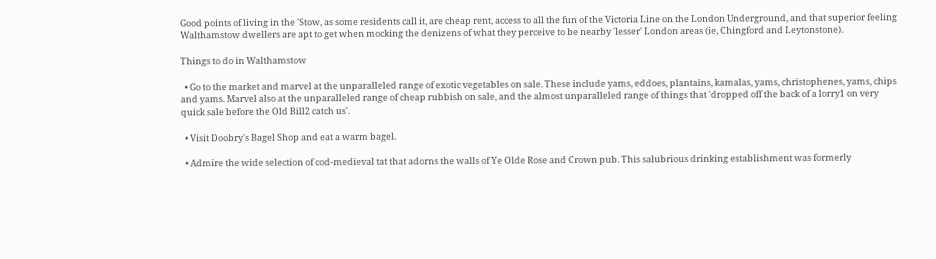Good points of living in the 'Stow, as some residents call it, are cheap rent, access to all the fun of the Victoria Line on the London Underground, and that superior feeling Walthamstow dwellers are apt to get when mocking the denizens of what they perceive to be nearby 'lesser' London areas (ie, Chingford and Leytonstone).

Things to do in Walthamstow

  • Go to the market and marvel at the unparalleled range of exotic vegetables on sale. These include yams, eddoes, plantains, kamalas, yams, christophenes, yams, chips and yams. Marvel also at the unparalleled range of cheap rubbish on sale, and the almost unparalleled range of things that 'dropped off the back of a lorry1 on very quick sale before the Old Bill2 catch us'.

  • Visit Doobry's Bagel Shop and eat a warm bagel.

  • Admire the wide selection of cod-medieval tat that adorns the walls of Ye Olde Rose and Crown pub. This salubrious drinking establishment was formerly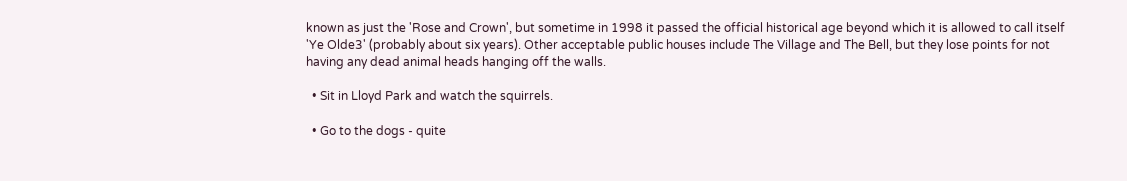known as just the 'Rose and Crown', but sometime in 1998 it passed the official historical age beyond which it is allowed to call itself 'Ye Olde3' (probably about six years). Other acceptable public houses include The Village and The Bell, but they lose points for not having any dead animal heads hanging off the walls.

  • Sit in Lloyd Park and watch the squirrels.

  • Go to the dogs - quite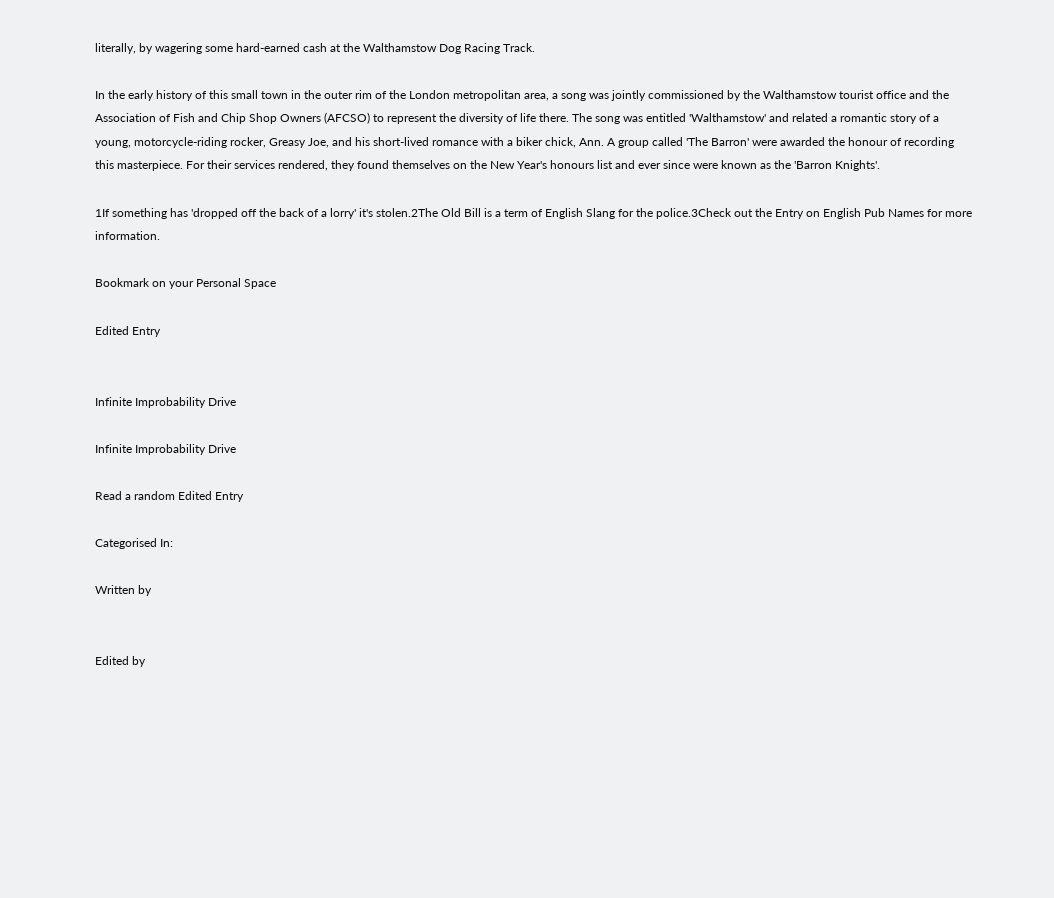literally, by wagering some hard-earned cash at the Walthamstow Dog Racing Track.

In the early history of this small town in the outer rim of the London metropolitan area, a song was jointly commissioned by the Walthamstow tourist office and the Association of Fish and Chip Shop Owners (AFCSO) to represent the diversity of life there. The song was entitled 'Walthamstow' and related a romantic story of a young, motorcycle-riding rocker, Greasy Joe, and his short-lived romance with a biker chick, Ann. A group called 'The Barron' were awarded the honour of recording this masterpiece. For their services rendered, they found themselves on the New Year's honours list and ever since were known as the 'Barron Knights'.

1If something has 'dropped off the back of a lorry' it's stolen.2The Old Bill is a term of English Slang for the police.3Check out the Entry on English Pub Names for more information.

Bookmark on your Personal Space

Edited Entry


Infinite Improbability Drive

Infinite Improbability Drive

Read a random Edited Entry

Categorised In:

Written by


Edited by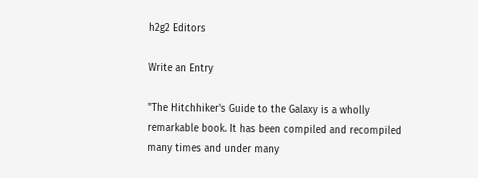h2g2 Editors

Write an Entry

"The Hitchhiker's Guide to the Galaxy is a wholly remarkable book. It has been compiled and recompiled many times and under many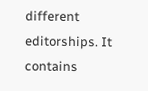different editorships. It contains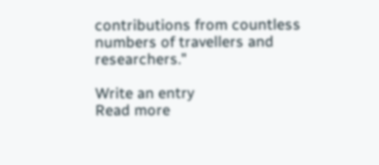contributions from countless numbers of travellers and researchers."

Write an entry
Read more